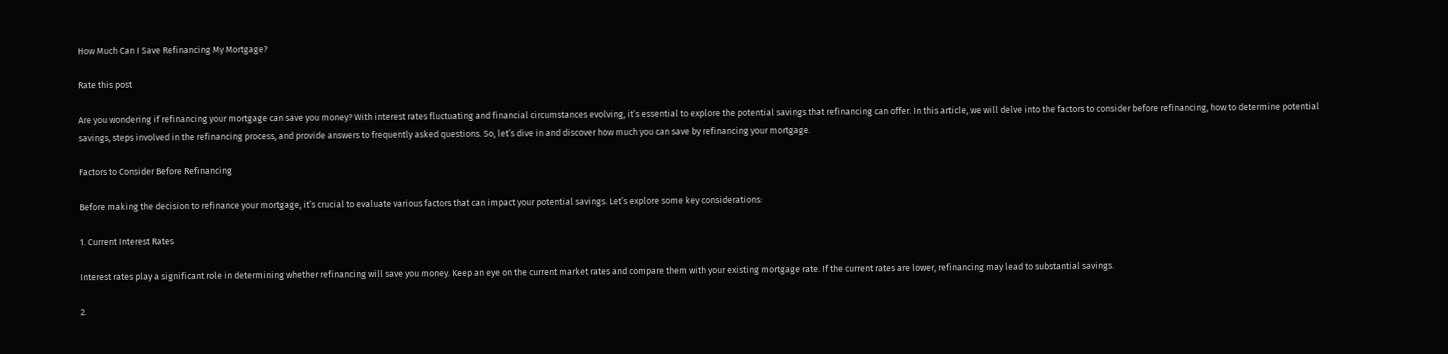How Much Can I Save Refinancing My Mortgage?

Rate this post

Are you wondering if refinancing your mortgage can save you money? With interest rates fluctuating and financial circumstances evolving, it’s essential to explore the potential savings that refinancing can offer. In this article, we will delve into the factors to consider before refinancing, how to determine potential savings, steps involved in the refinancing process, and provide answers to frequently asked questions. So, let’s dive in and discover how much you can save by refinancing your mortgage.

Factors to Consider Before Refinancing

Before making the decision to refinance your mortgage, it’s crucial to evaluate various factors that can impact your potential savings. Let’s explore some key considerations:

1. Current Interest Rates

Interest rates play a significant role in determining whether refinancing will save you money. Keep an eye on the current market rates and compare them with your existing mortgage rate. If the current rates are lower, refinancing may lead to substantial savings.

2.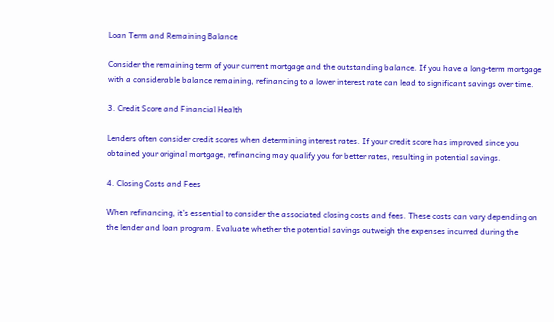Loan Term and Remaining Balance

Consider the remaining term of your current mortgage and the outstanding balance. If you have a long-term mortgage with a considerable balance remaining, refinancing to a lower interest rate can lead to significant savings over time.

3. Credit Score and Financial Health

Lenders often consider credit scores when determining interest rates. If your credit score has improved since you obtained your original mortgage, refinancing may qualify you for better rates, resulting in potential savings.

4. Closing Costs and Fees

When refinancing, it’s essential to consider the associated closing costs and fees. These costs can vary depending on the lender and loan program. Evaluate whether the potential savings outweigh the expenses incurred during the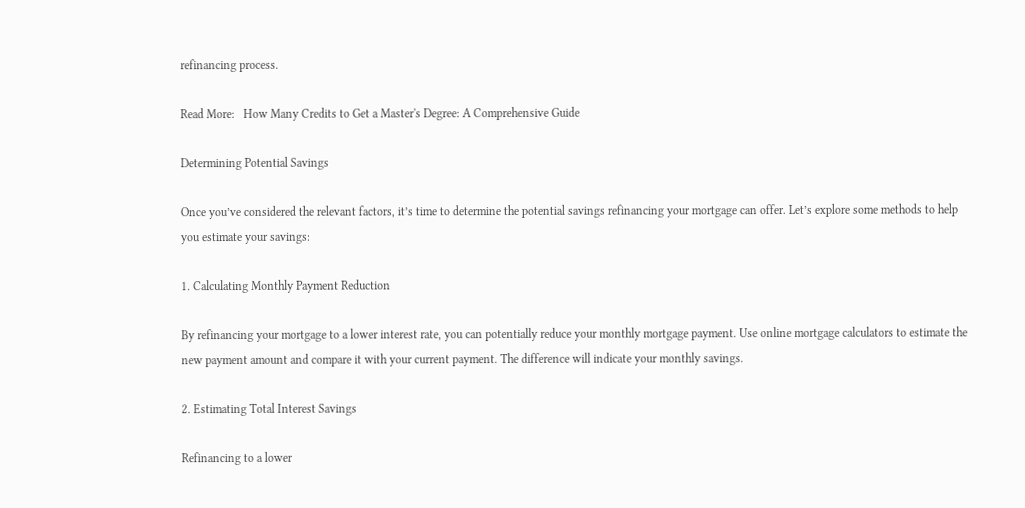refinancing process.

Read More:   How Many Credits to Get a Master's Degree: A Comprehensive Guide

Determining Potential Savings

Once you’ve considered the relevant factors, it’s time to determine the potential savings refinancing your mortgage can offer. Let’s explore some methods to help you estimate your savings:

1. Calculating Monthly Payment Reduction

By refinancing your mortgage to a lower interest rate, you can potentially reduce your monthly mortgage payment. Use online mortgage calculators to estimate the new payment amount and compare it with your current payment. The difference will indicate your monthly savings.

2. Estimating Total Interest Savings

Refinancing to a lower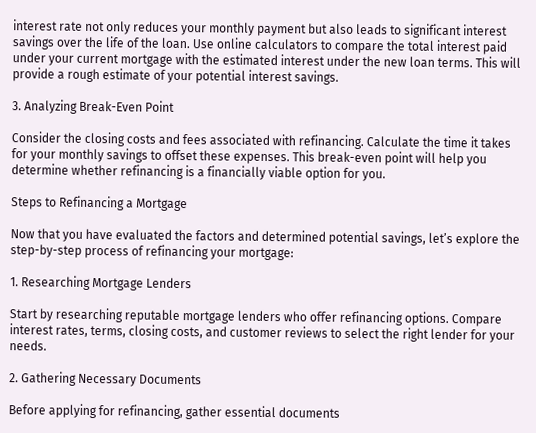interest rate not only reduces your monthly payment but also leads to significant interest savings over the life of the loan. Use online calculators to compare the total interest paid under your current mortgage with the estimated interest under the new loan terms. This will provide a rough estimate of your potential interest savings.

3. Analyzing Break-Even Point

Consider the closing costs and fees associated with refinancing. Calculate the time it takes for your monthly savings to offset these expenses. This break-even point will help you determine whether refinancing is a financially viable option for you.

Steps to Refinancing a Mortgage

Now that you have evaluated the factors and determined potential savings, let’s explore the step-by-step process of refinancing your mortgage:

1. Researching Mortgage Lenders

Start by researching reputable mortgage lenders who offer refinancing options. Compare interest rates, terms, closing costs, and customer reviews to select the right lender for your needs.

2. Gathering Necessary Documents

Before applying for refinancing, gather essential documents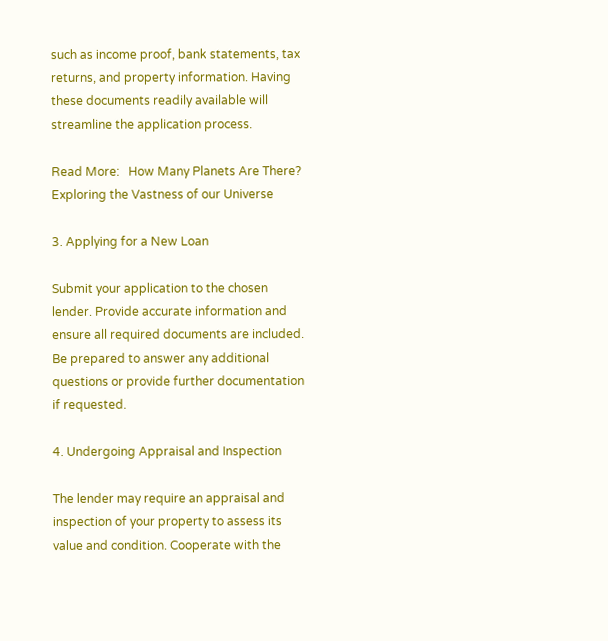such as income proof, bank statements, tax returns, and property information. Having these documents readily available will streamline the application process.

Read More:   How Many Planets Are There? Exploring the Vastness of our Universe

3. Applying for a New Loan

Submit your application to the chosen lender. Provide accurate information and ensure all required documents are included. Be prepared to answer any additional questions or provide further documentation if requested.

4. Undergoing Appraisal and Inspection

The lender may require an appraisal and inspection of your property to assess its value and condition. Cooperate with the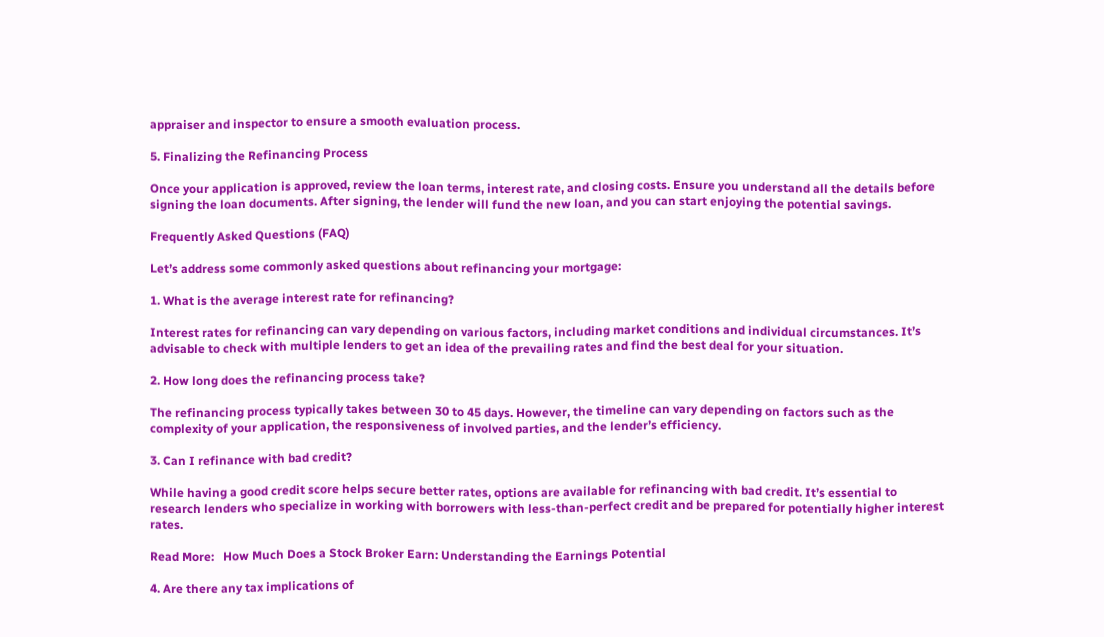appraiser and inspector to ensure a smooth evaluation process.

5. Finalizing the Refinancing Process

Once your application is approved, review the loan terms, interest rate, and closing costs. Ensure you understand all the details before signing the loan documents. After signing, the lender will fund the new loan, and you can start enjoying the potential savings.

Frequently Asked Questions (FAQ)

Let’s address some commonly asked questions about refinancing your mortgage:

1. What is the average interest rate for refinancing?

Interest rates for refinancing can vary depending on various factors, including market conditions and individual circumstances. It’s advisable to check with multiple lenders to get an idea of the prevailing rates and find the best deal for your situation.

2. How long does the refinancing process take?

The refinancing process typically takes between 30 to 45 days. However, the timeline can vary depending on factors such as the complexity of your application, the responsiveness of involved parties, and the lender’s efficiency.

3. Can I refinance with bad credit?

While having a good credit score helps secure better rates, options are available for refinancing with bad credit. It’s essential to research lenders who specialize in working with borrowers with less-than-perfect credit and be prepared for potentially higher interest rates.

Read More:   How Much Does a Stock Broker Earn: Understanding the Earnings Potential

4. Are there any tax implications of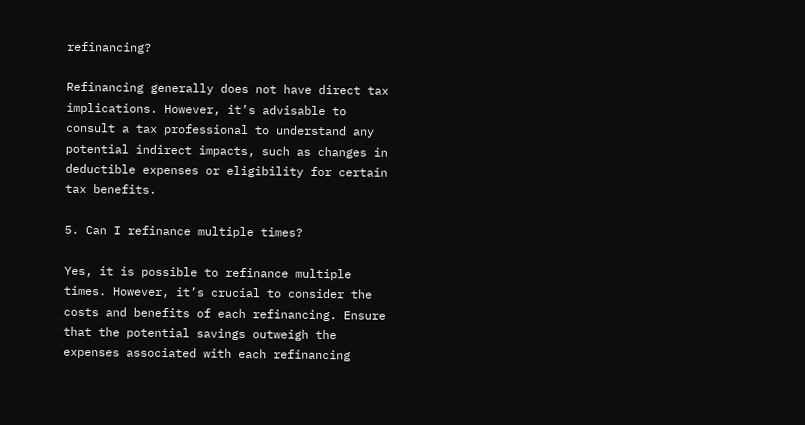refinancing?

Refinancing generally does not have direct tax implications. However, it’s advisable to consult a tax professional to understand any potential indirect impacts, such as changes in deductible expenses or eligibility for certain tax benefits.

5. Can I refinance multiple times?

Yes, it is possible to refinance multiple times. However, it’s crucial to consider the costs and benefits of each refinancing. Ensure that the potential savings outweigh the expenses associated with each refinancing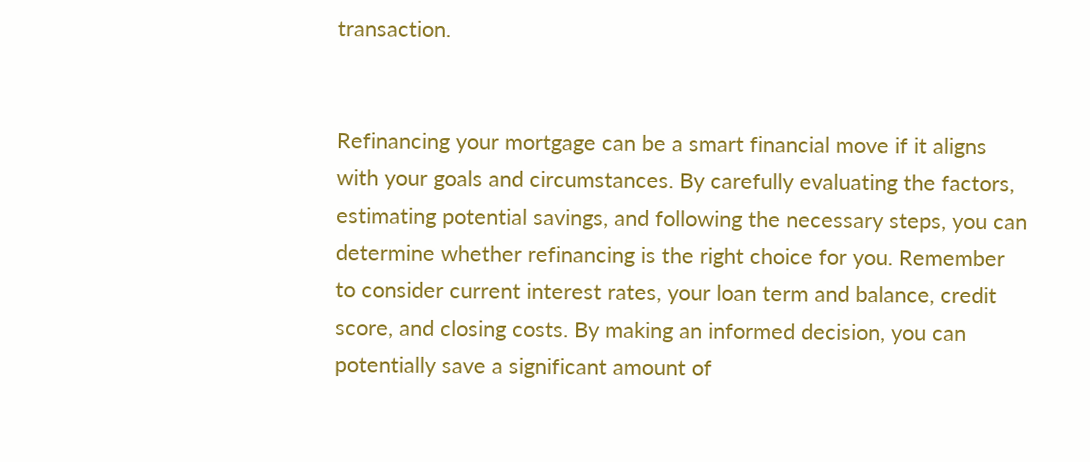transaction.


Refinancing your mortgage can be a smart financial move if it aligns with your goals and circumstances. By carefully evaluating the factors, estimating potential savings, and following the necessary steps, you can determine whether refinancing is the right choice for you. Remember to consider current interest rates, your loan term and balance, credit score, and closing costs. By making an informed decision, you can potentially save a significant amount of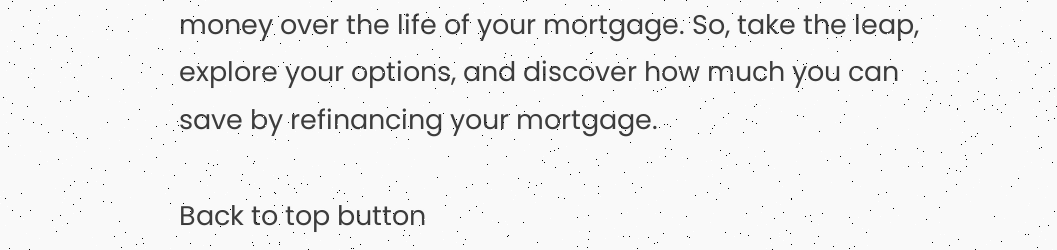money over the life of your mortgage. So, take the leap, explore your options, and discover how much you can save by refinancing your mortgage.

Back to top button